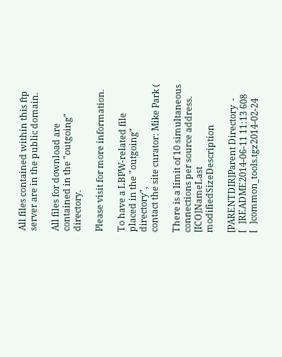All files contained within this ftp server are in the public domain.

All files for download are contained in the "outgoing" directory.

Please visit for more information.

To have a LBPW-related file placed in the "outgoing" directory",
contact the site curator: Mike Park (

There is a limit of 10 simultaneous connections per source address.
[ICO]NameLast modifiedSizeDescription

[PARENTDIR]Parent Directory  -
[   ]README2014-06-11 11:13 608
[   ]common_tools.tgz2014-02-24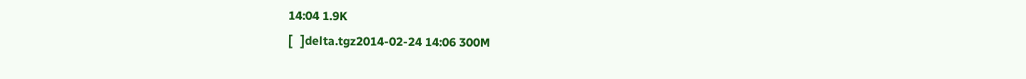14:04 1.9K
[   ]delta.tgz2014-02-24 14:06 300M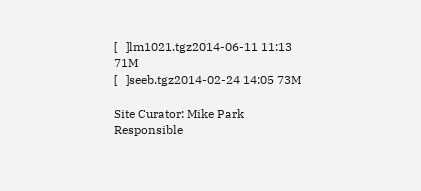[   ]lm1021.tgz2014-06-11 11:13 71M
[   ]seeb.tgz2014-02-24 14:05 73M

Site Curator: Mike Park
Responsible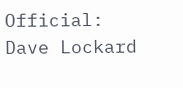Official: Dave Lockard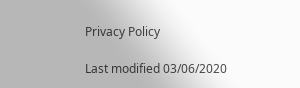Privacy Policy

Last modified 03/06/2020